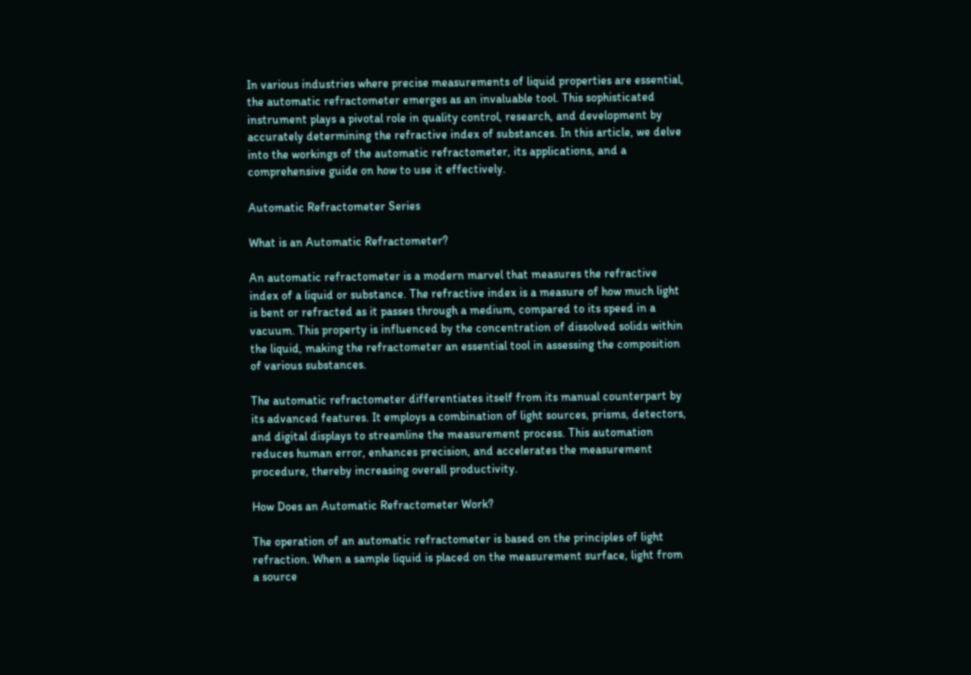In various industries where precise measurements of liquid properties are essential, the automatic refractometer emerges as an invaluable tool. This sophisticated instrument plays a pivotal role in quality control, research, and development by accurately determining the refractive index of substances. In this article, we delve into the workings of the automatic refractometer, its applications, and a comprehensive guide on how to use it effectively.

Automatic Refractometer Series

What is an Automatic Refractometer?

An automatic refractometer is a modern marvel that measures the refractive index of a liquid or substance. The refractive index is a measure of how much light is bent or refracted as it passes through a medium, compared to its speed in a vacuum. This property is influenced by the concentration of dissolved solids within the liquid, making the refractometer an essential tool in assessing the composition of various substances.

The automatic refractometer differentiates itself from its manual counterpart by its advanced features. It employs a combination of light sources, prisms, detectors, and digital displays to streamline the measurement process. This automation reduces human error, enhances precision, and accelerates the measurement procedure, thereby increasing overall productivity.

How Does an Automatic Refractometer Work?

The operation of an automatic refractometer is based on the principles of light refraction. When a sample liquid is placed on the measurement surface, light from a source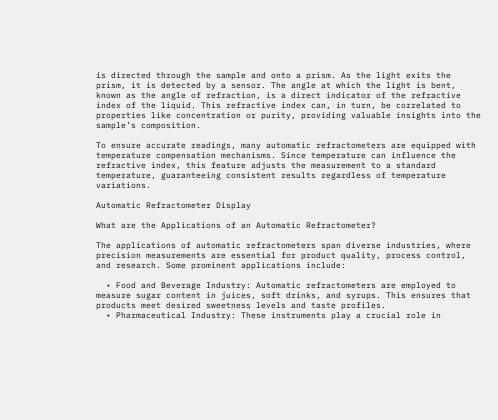is directed through the sample and onto a prism. As the light exits the prism, it is detected by a sensor. The angle at which the light is bent, known as the angle of refraction, is a direct indicator of the refractive index of the liquid. This refractive index can, in turn, be correlated to properties like concentration or purity, providing valuable insights into the sample’s composition.

To ensure accurate readings, many automatic refractometers are equipped with temperature compensation mechanisms. Since temperature can influence the refractive index, this feature adjusts the measurement to a standard temperature, guaranteeing consistent results regardless of temperature variations.

Automatic Refractometer Display

What are the Applications of an Automatic Refractometer?

The applications of automatic refractometers span diverse industries, where precision measurements are essential for product quality, process control, and research. Some prominent applications include:

  • Food and Beverage Industry: Automatic refractometers are employed to measure sugar content in juices, soft drinks, and syrups. This ensures that products meet desired sweetness levels and taste profiles.
  • Pharmaceutical Industry: These instruments play a crucial role in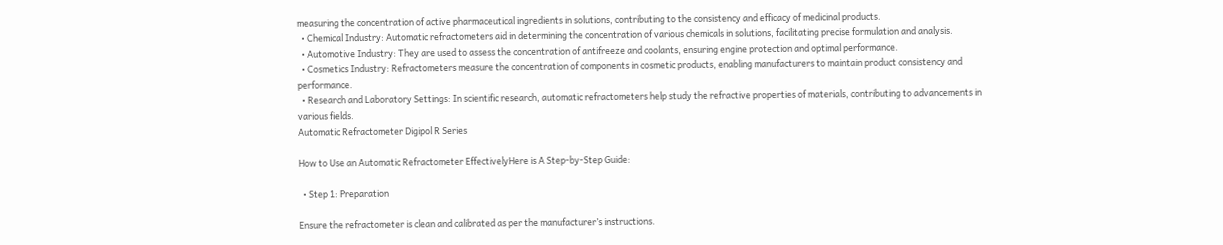measuring the concentration of active pharmaceutical ingredients in solutions, contributing to the consistency and efficacy of medicinal products.
  • Chemical Industry: Automatic refractometers aid in determining the concentration of various chemicals in solutions, facilitating precise formulation and analysis.
  • Automotive Industry: They are used to assess the concentration of antifreeze and coolants, ensuring engine protection and optimal performance.
  • Cosmetics Industry: Refractometers measure the concentration of components in cosmetic products, enabling manufacturers to maintain product consistency and performance.
  • Research and Laboratory Settings: In scientific research, automatic refractometers help study the refractive properties of materials, contributing to advancements in various fields.
Automatic Refractometer Digipol R Series

How to Use an Automatic Refractometer EffectivelyHere is A Step-by-Step Guide:

  • Step 1: Preparation

Ensure the refractometer is clean and calibrated as per the manufacturer’s instructions.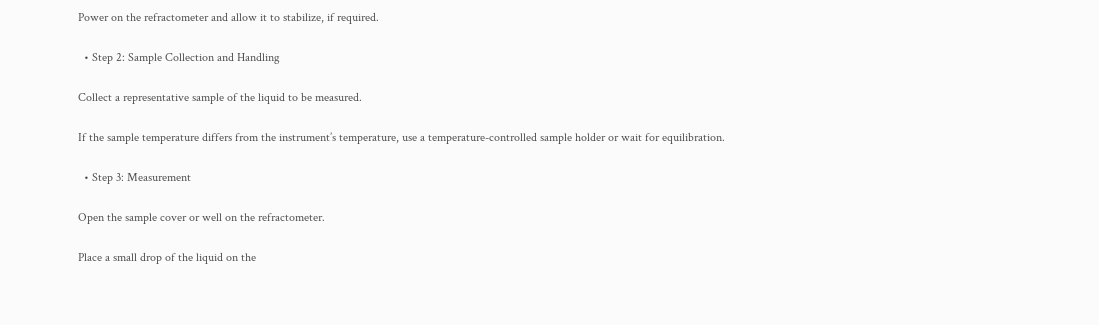Power on the refractometer and allow it to stabilize, if required.

  • Step 2: Sample Collection and Handling

Collect a representative sample of the liquid to be measured.

If the sample temperature differs from the instrument’s temperature, use a temperature-controlled sample holder or wait for equilibration.

  • Step 3: Measurement

Open the sample cover or well on the refractometer.

Place a small drop of the liquid on the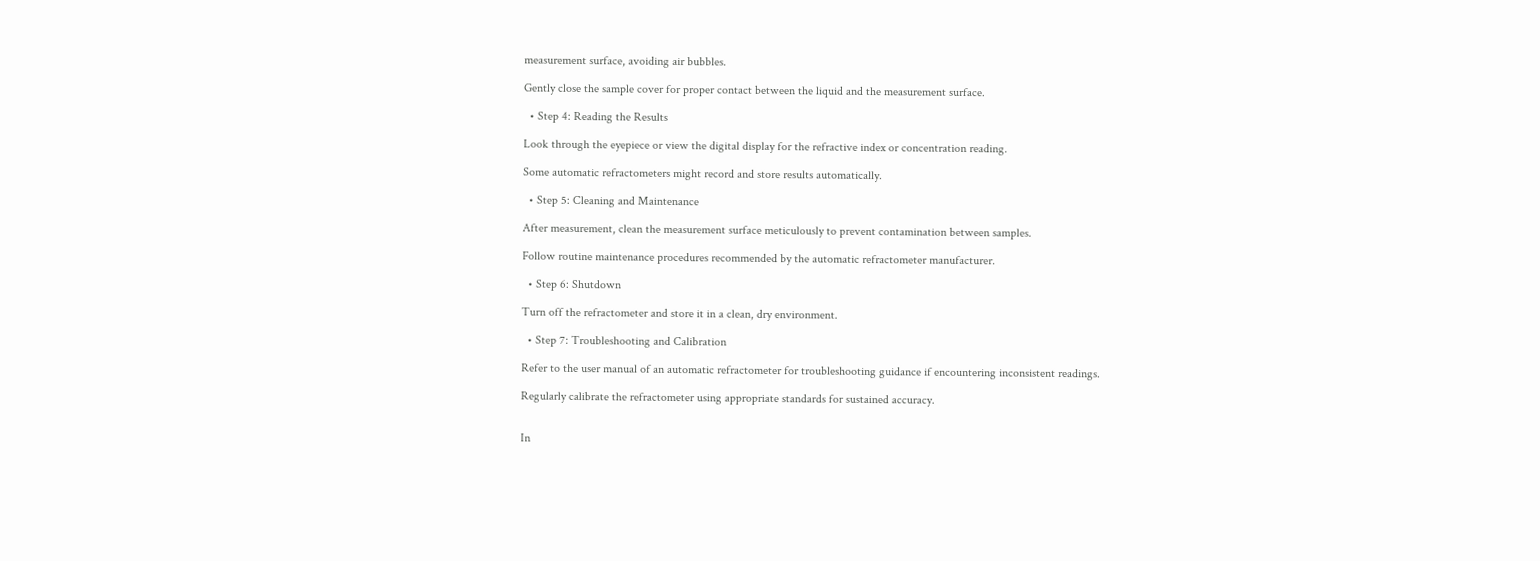measurement surface, avoiding air bubbles.

Gently close the sample cover for proper contact between the liquid and the measurement surface.

  • Step 4: Reading the Results

Look through the eyepiece or view the digital display for the refractive index or concentration reading.

Some automatic refractometers might record and store results automatically.

  • Step 5: Cleaning and Maintenance

After measurement, clean the measurement surface meticulously to prevent contamination between samples.

Follow routine maintenance procedures recommended by the automatic refractometer manufacturer.

  • Step 6: Shutdown

Turn off the refractometer and store it in a clean, dry environment.

  • Step 7: Troubleshooting and Calibration

Refer to the user manual of an automatic refractometer for troubleshooting guidance if encountering inconsistent readings.

Regularly calibrate the refractometer using appropriate standards for sustained accuracy.


In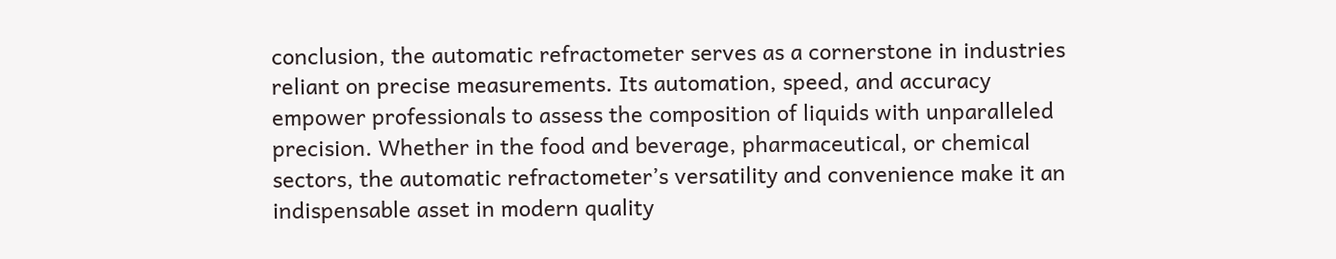conclusion, the automatic refractometer serves as a cornerstone in industries reliant on precise measurements. Its automation, speed, and accuracy empower professionals to assess the composition of liquids with unparalleled precision. Whether in the food and beverage, pharmaceutical, or chemical sectors, the automatic refractometer’s versatility and convenience make it an indispensable asset in modern quality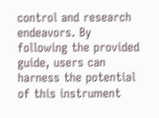control and research endeavors. By following the provided guide, users can harness the potential of this instrument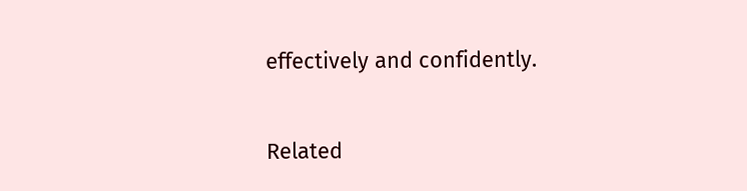effectively and confidently.

Related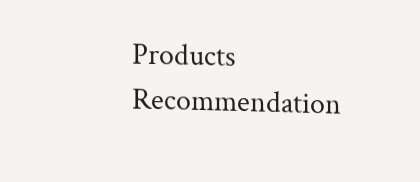Products Recommendation